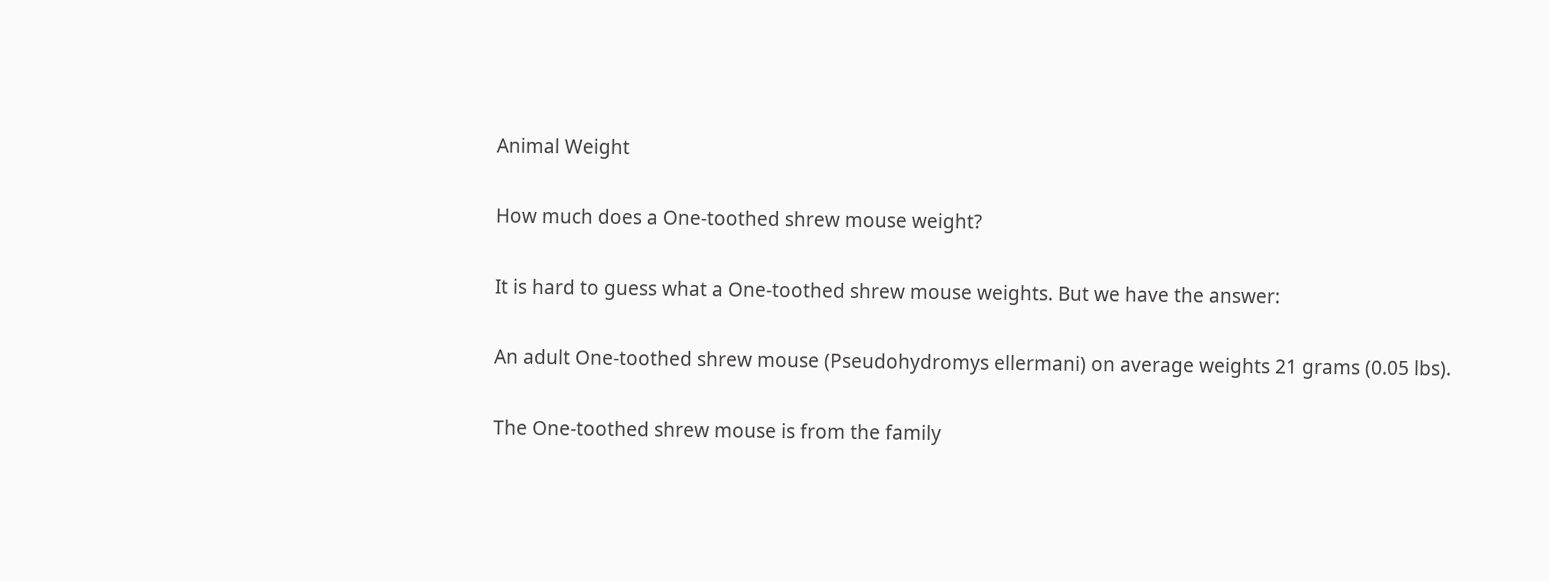Animal Weight

How much does a One-toothed shrew mouse weight?

It is hard to guess what a One-toothed shrew mouse weights. But we have the answer:

An adult One-toothed shrew mouse (Pseudohydromys ellermani) on average weights 21 grams (0.05 lbs).

The One-toothed shrew mouse is from the family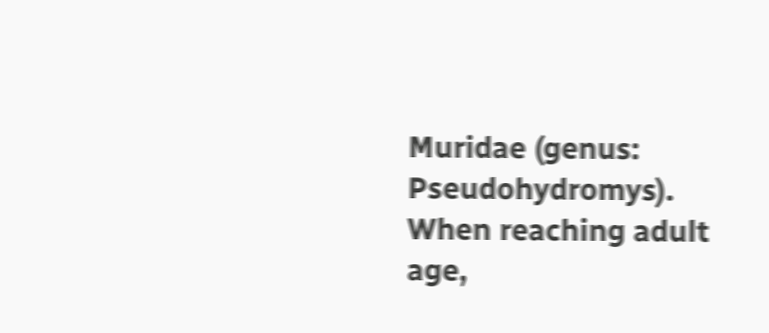Muridae (genus: Pseudohydromys). When reaching adult age,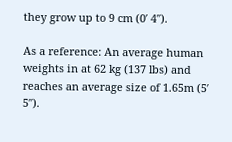they grow up to 9 cm (0′ 4″).

As a reference: An average human weights in at 62 kg (137 lbs) and reaches an average size of 1.65m (5′ 5″).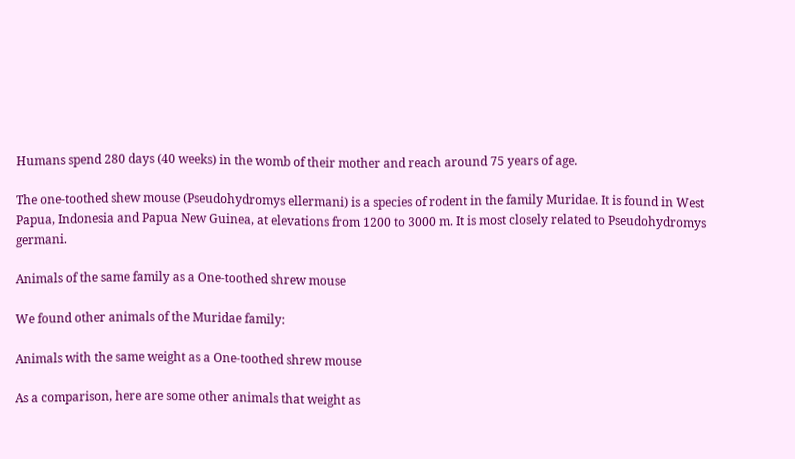Humans spend 280 days (40 weeks) in the womb of their mother and reach around 75 years of age.

The one-toothed shew mouse (Pseudohydromys ellermani) is a species of rodent in the family Muridae. It is found in West Papua, Indonesia and Papua New Guinea, at elevations from 1200 to 3000 m. It is most closely related to Pseudohydromys germani.

Animals of the same family as a One-toothed shrew mouse

We found other animals of the Muridae family:

Animals with the same weight as a One-toothed shrew mouse

As a comparison, here are some other animals that weight as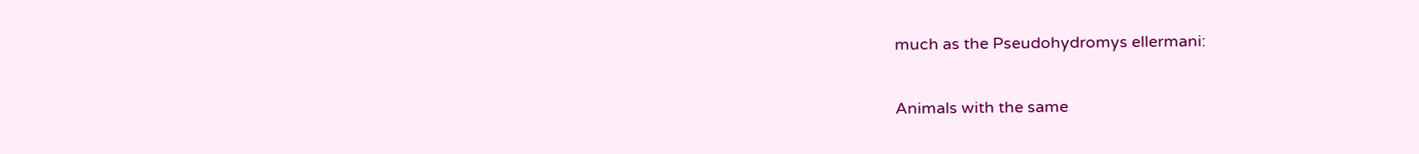much as the Pseudohydromys ellermani:

Animals with the same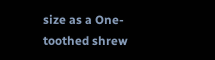size as a One-toothed shrew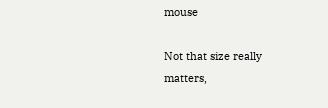mouse

Not that size really matters,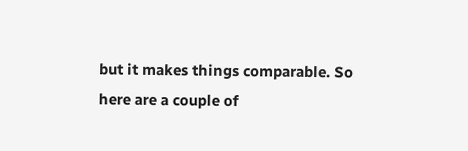but it makes things comparable. So here are a couple of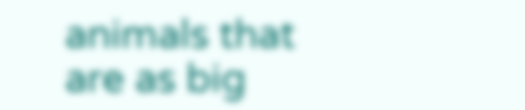animals that are as big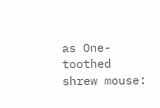as One-toothed shrew mouse: